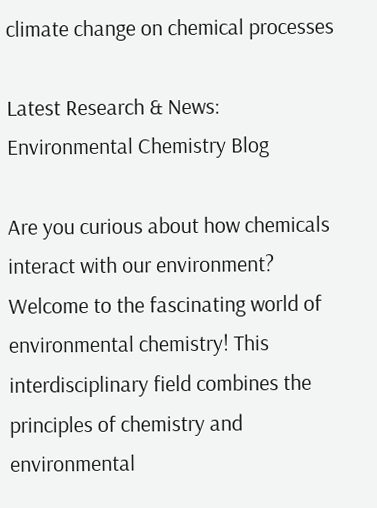climate change on chemical processes

Latest Research & News: Environmental Chemistry Blog

Are you curious about how chemicals interact with our environment? Welcome to the fascinating world of environmental chemistry! This interdisciplinary field combines the principles of chemistry and environmental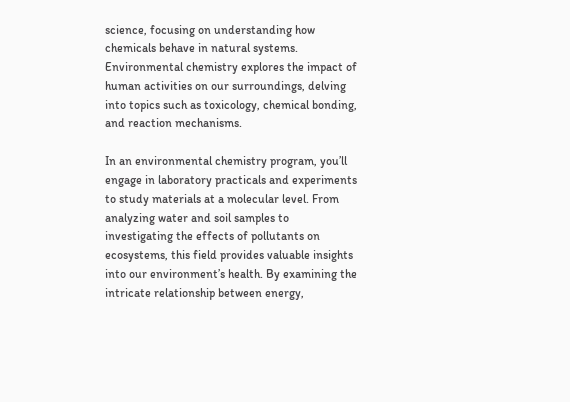science, focusing on understanding how chemicals behave in natural systems. Environmental chemistry explores the impact of human activities on our surroundings, delving into topics such as toxicology, chemical bonding, and reaction mechanisms.

In an environmental chemistry program, you’ll engage in laboratory practicals and experiments to study materials at a molecular level. From analyzing water and soil samples to investigating the effects of pollutants on ecosystems, this field provides valuable insights into our environment’s health. By examining the intricate relationship between energy,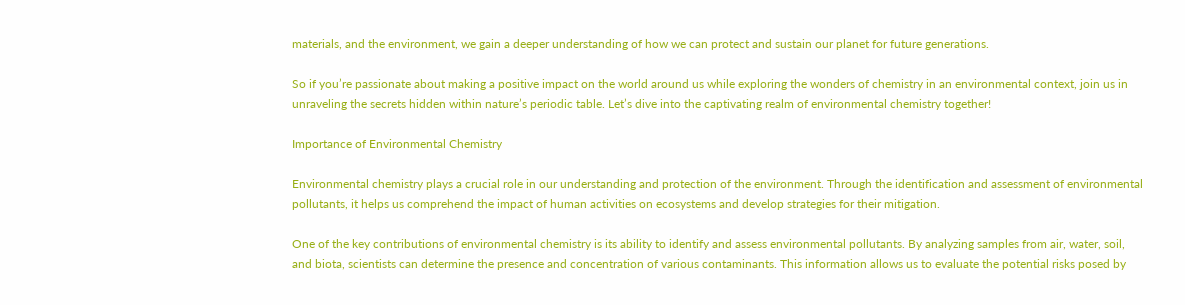materials, and the environment, we gain a deeper understanding of how we can protect and sustain our planet for future generations.

So if you’re passionate about making a positive impact on the world around us while exploring the wonders of chemistry in an environmental context, join us in unraveling the secrets hidden within nature’s periodic table. Let’s dive into the captivating realm of environmental chemistry together!

Importance of Environmental Chemistry

Environmental chemistry plays a crucial role in our understanding and protection of the environment. Through the identification and assessment of environmental pollutants, it helps us comprehend the impact of human activities on ecosystems and develop strategies for their mitigation.

One of the key contributions of environmental chemistry is its ability to identify and assess environmental pollutants. By analyzing samples from air, water, soil, and biota, scientists can determine the presence and concentration of various contaminants. This information allows us to evaluate the potential risks posed by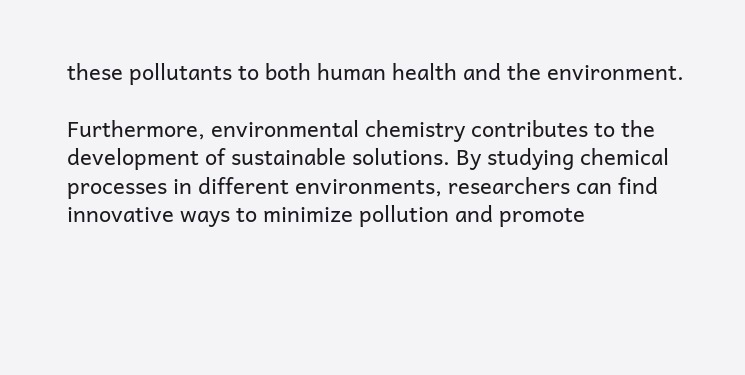these pollutants to both human health and the environment.

Furthermore, environmental chemistry contributes to the development of sustainable solutions. By studying chemical processes in different environments, researchers can find innovative ways to minimize pollution and promote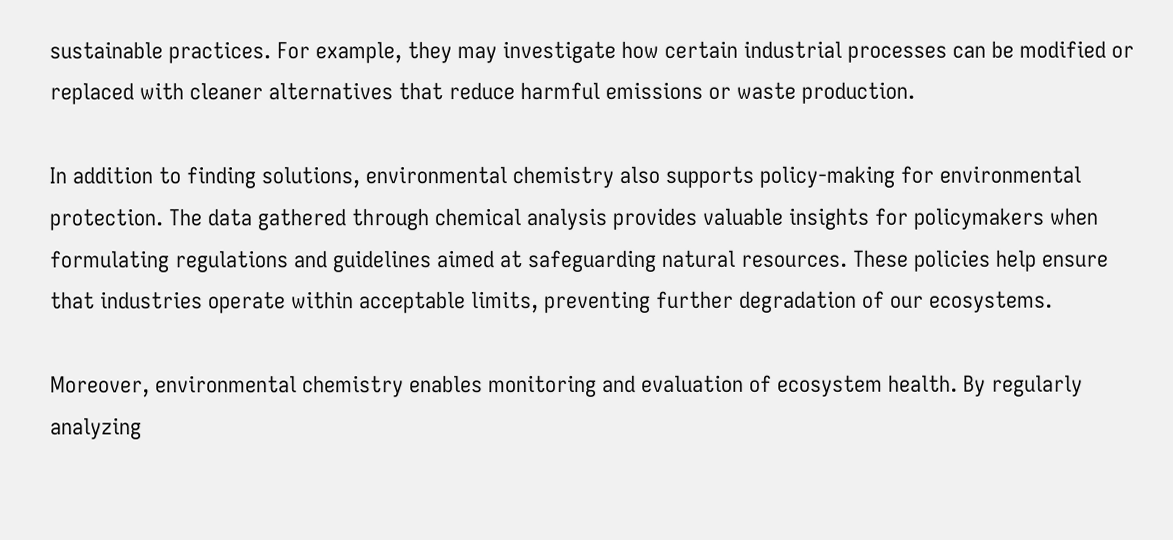sustainable practices. For example, they may investigate how certain industrial processes can be modified or replaced with cleaner alternatives that reduce harmful emissions or waste production.

In addition to finding solutions, environmental chemistry also supports policy-making for environmental protection. The data gathered through chemical analysis provides valuable insights for policymakers when formulating regulations and guidelines aimed at safeguarding natural resources. These policies help ensure that industries operate within acceptable limits, preventing further degradation of our ecosystems.

Moreover, environmental chemistry enables monitoring and evaluation of ecosystem health. By regularly analyzing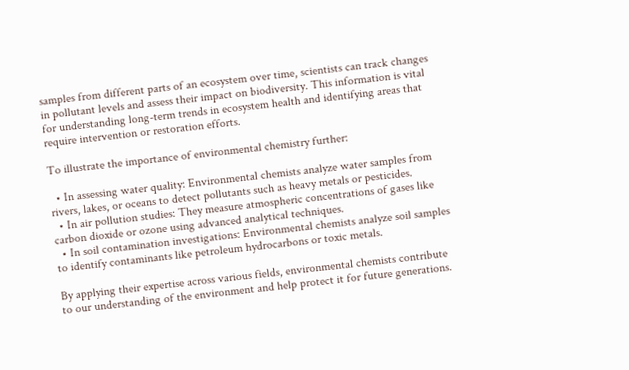samples from different parts of an ecosystem over time, scientists can track changes in pollutant levels and assess their impact on biodiversity. This information is vital for understanding long-term trends in ecosystem health and identifying areas that require intervention or restoration efforts.

To illustrate the importance of environmental chemistry further:

  • In assessing water quality: Environmental chemists analyze water samples from rivers, lakes, or oceans to detect pollutants such as heavy metals or pesticides.
  • In air pollution studies: They measure atmospheric concentrations of gases like carbon dioxide or ozone using advanced analytical techniques.
  • In soil contamination investigations: Environmental chemists analyze soil samples to identify contaminants like petroleum hydrocarbons or toxic metals.

By applying their expertise across various fields, environmental chemists contribute to our understanding of the environment and help protect it for future generations.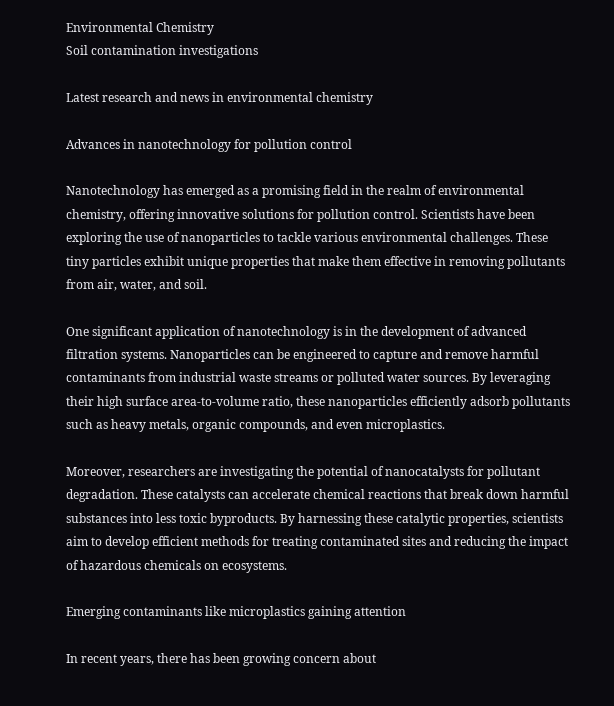Environmental Chemistry
Soil contamination investigations

Latest research and news in environmental chemistry

Advances in nanotechnology for pollution control

Nanotechnology has emerged as a promising field in the realm of environmental chemistry, offering innovative solutions for pollution control. Scientists have been exploring the use of nanoparticles to tackle various environmental challenges. These tiny particles exhibit unique properties that make them effective in removing pollutants from air, water, and soil.

One significant application of nanotechnology is in the development of advanced filtration systems. Nanoparticles can be engineered to capture and remove harmful contaminants from industrial waste streams or polluted water sources. By leveraging their high surface area-to-volume ratio, these nanoparticles efficiently adsorb pollutants such as heavy metals, organic compounds, and even microplastics.

Moreover, researchers are investigating the potential of nanocatalysts for pollutant degradation. These catalysts can accelerate chemical reactions that break down harmful substances into less toxic byproducts. By harnessing these catalytic properties, scientists aim to develop efficient methods for treating contaminated sites and reducing the impact of hazardous chemicals on ecosystems.

Emerging contaminants like microplastics gaining attention

In recent years, there has been growing concern about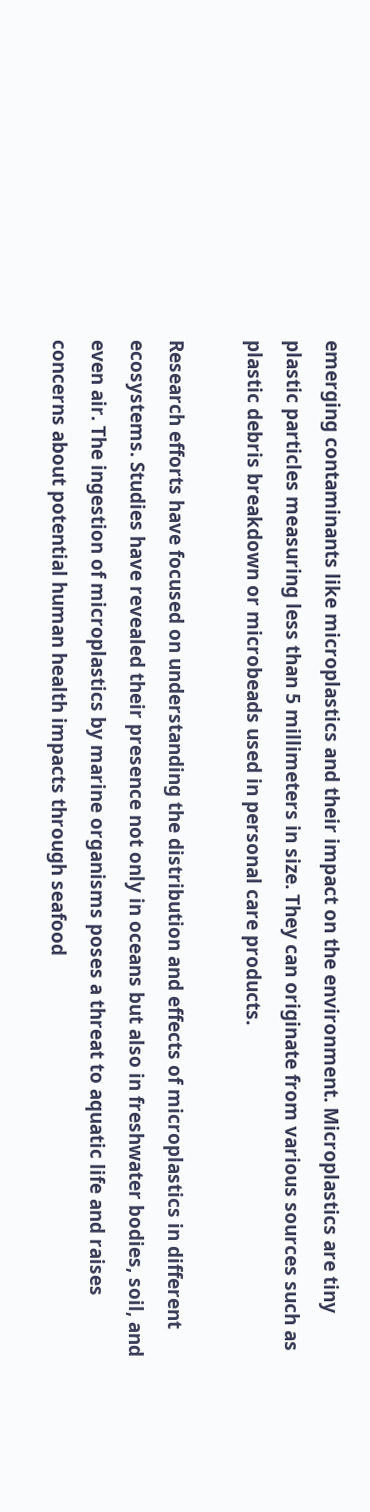emerging contaminants like microplastics and their impact on the environment. Microplastics are tiny plastic particles measuring less than 5 millimeters in size. They can originate from various sources such as plastic debris breakdown or microbeads used in personal care products.

Research efforts have focused on understanding the distribution and effects of microplastics in different ecosystems. Studies have revealed their presence not only in oceans but also in freshwater bodies, soil, and even air. The ingestion of microplastics by marine organisms poses a threat to aquatic life and raises concerns about potential human health impacts through seafood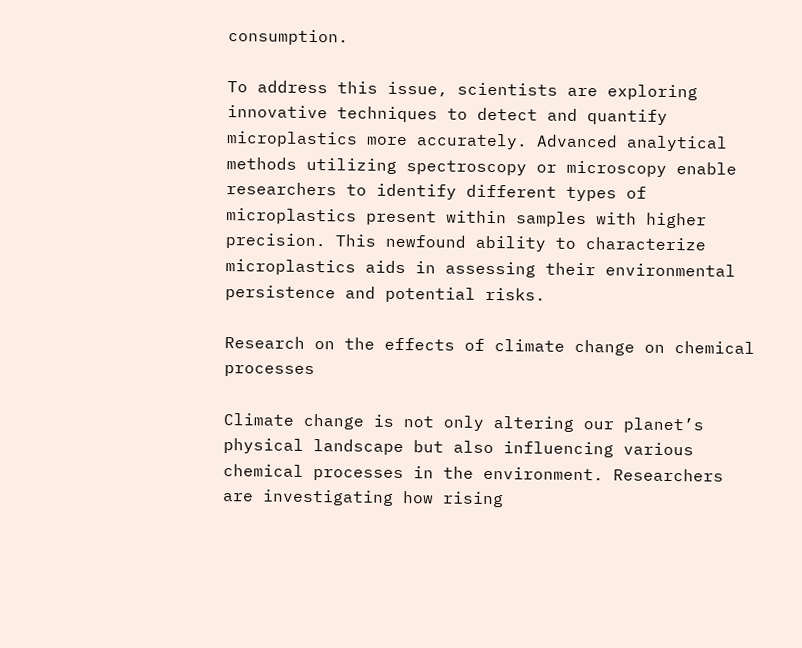consumption.

To address this issue, scientists are exploring innovative techniques to detect and quantify microplastics more accurately. Advanced analytical methods utilizing spectroscopy or microscopy enable researchers to identify different types of microplastics present within samples with higher precision. This newfound ability to characterize microplastics aids in assessing their environmental persistence and potential risks.

Research on the effects of climate change on chemical processes

Climate change is not only altering our planet’s physical landscape but also influencing various chemical processes in the environment. Researchers are investigating how rising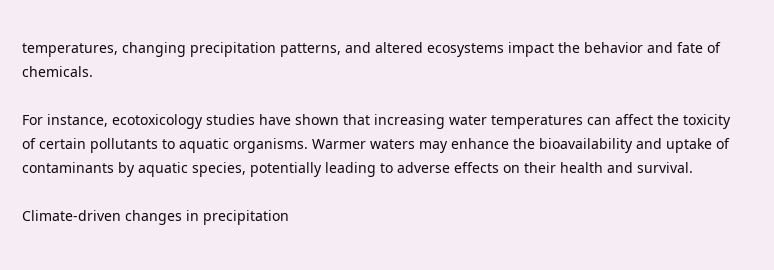temperatures, changing precipitation patterns, and altered ecosystems impact the behavior and fate of chemicals.

For instance, ecotoxicology studies have shown that increasing water temperatures can affect the toxicity of certain pollutants to aquatic organisms. Warmer waters may enhance the bioavailability and uptake of contaminants by aquatic species, potentially leading to adverse effects on their health and survival.

Climate-driven changes in precipitation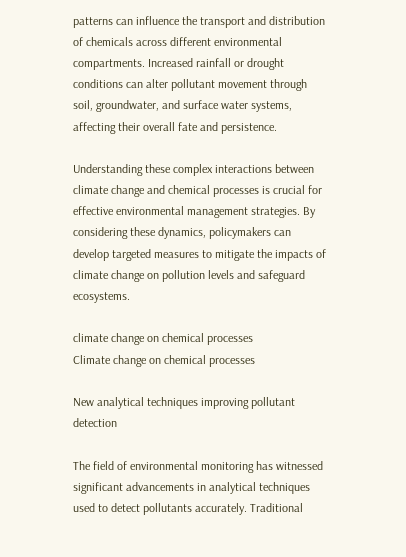patterns can influence the transport and distribution of chemicals across different environmental compartments. Increased rainfall or drought conditions can alter pollutant movement through soil, groundwater, and surface water systems, affecting their overall fate and persistence.

Understanding these complex interactions between climate change and chemical processes is crucial for effective environmental management strategies. By considering these dynamics, policymakers can develop targeted measures to mitigate the impacts of climate change on pollution levels and safeguard ecosystems.

climate change on chemical processes
Climate change on chemical processes

New analytical techniques improving pollutant detection

The field of environmental monitoring has witnessed significant advancements in analytical techniques used to detect pollutants accurately. Traditional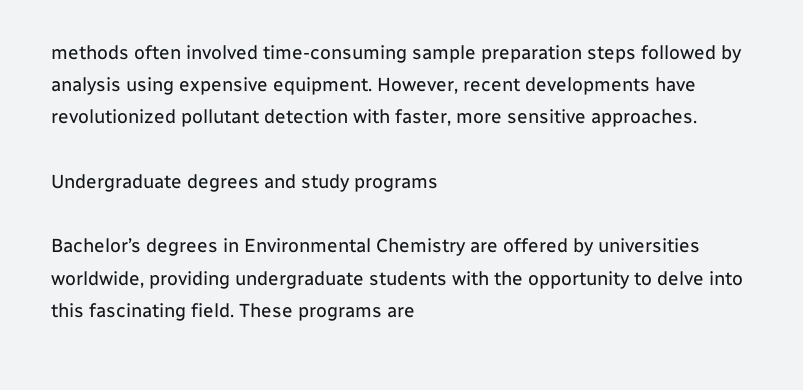methods often involved time-consuming sample preparation steps followed by analysis using expensive equipment. However, recent developments have revolutionized pollutant detection with faster, more sensitive approaches.

Undergraduate degrees and study programs

Bachelor’s degrees in Environmental Chemistry are offered by universities worldwide, providing undergraduate students with the opportunity to delve into this fascinating field. These programs are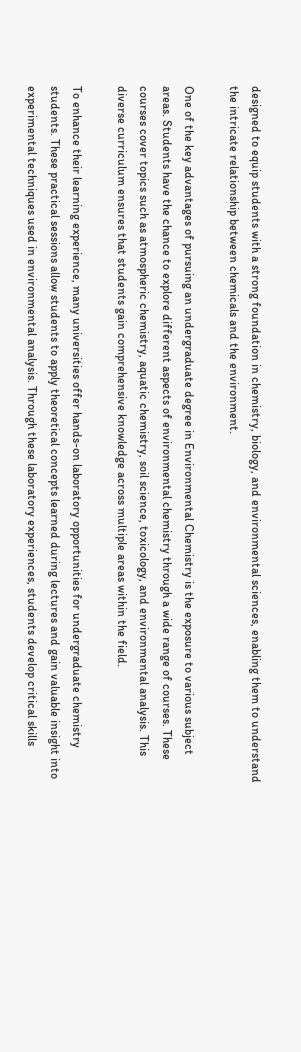designed to equip students with a strong foundation in chemistry, biology, and environmental sciences, enabling them to understand the intricate relationship between chemicals and the environment.

One of the key advantages of pursuing an undergraduate degree in Environmental Chemistry is the exposure to various subject areas. Students have the chance to explore different aspects of environmental chemistry through a wide range of courses. These courses cover topics such as atmospheric chemistry, aquatic chemistry, soil science, toxicology, and environmental analysis. This diverse curriculum ensures that students gain comprehensive knowledge across multiple areas within the field.

To enhance their learning experience, many universities offer hands-on laboratory opportunities for undergraduate chemistry students. These practical sessions allow students to apply theoretical concepts learned during lectures and gain valuable insight into experimental techniques used in environmental analysis. Through these laboratory experiences, students develop critical skills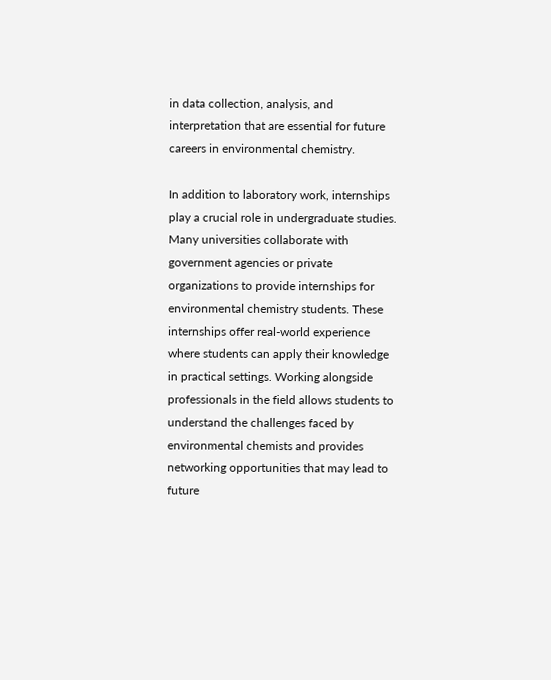in data collection, analysis, and interpretation that are essential for future careers in environmental chemistry.

In addition to laboratory work, internships play a crucial role in undergraduate studies. Many universities collaborate with government agencies or private organizations to provide internships for environmental chemistry students. These internships offer real-world experience where students can apply their knowledge in practical settings. Working alongside professionals in the field allows students to understand the challenges faced by environmental chemists and provides networking opportunities that may lead to future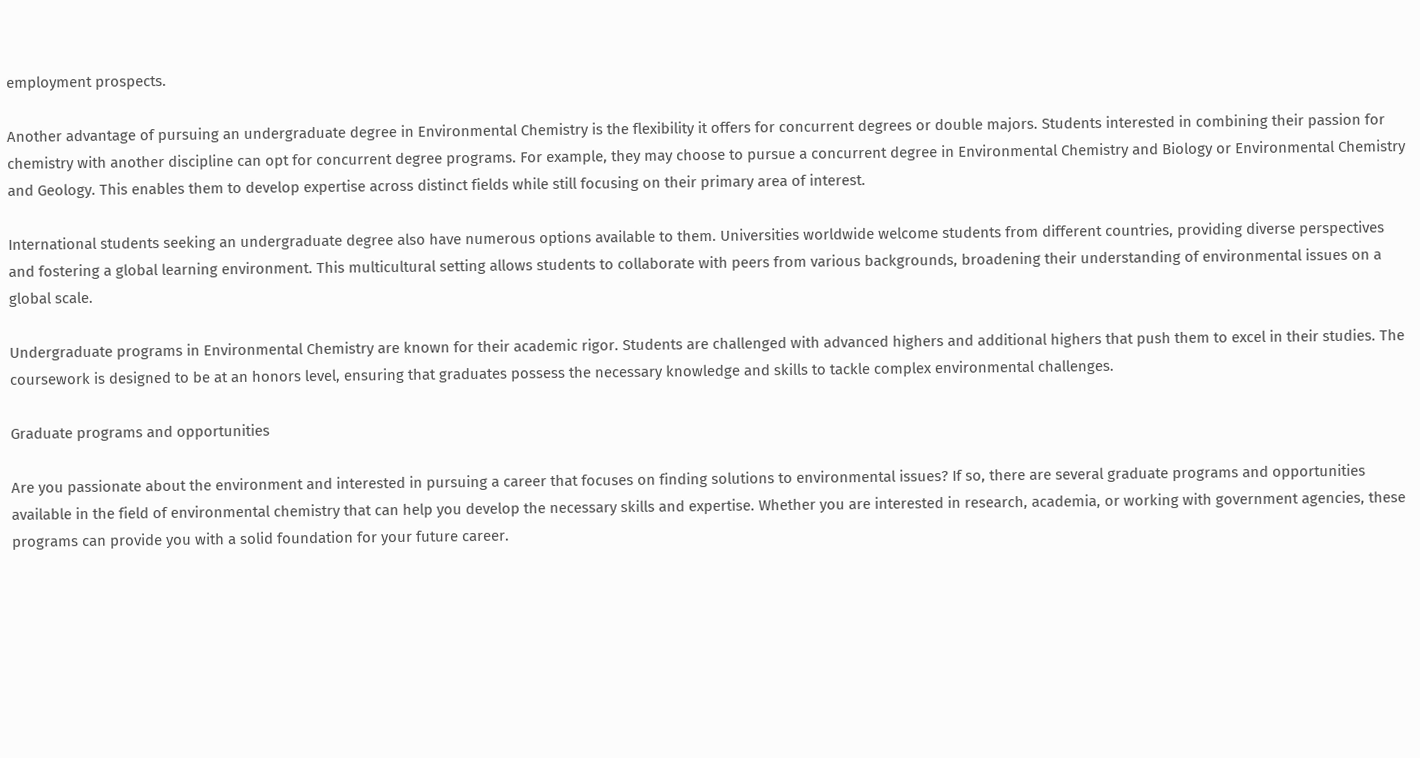employment prospects.

Another advantage of pursuing an undergraduate degree in Environmental Chemistry is the flexibility it offers for concurrent degrees or double majors. Students interested in combining their passion for chemistry with another discipline can opt for concurrent degree programs. For example, they may choose to pursue a concurrent degree in Environmental Chemistry and Biology or Environmental Chemistry and Geology. This enables them to develop expertise across distinct fields while still focusing on their primary area of interest.

International students seeking an undergraduate degree also have numerous options available to them. Universities worldwide welcome students from different countries, providing diverse perspectives and fostering a global learning environment. This multicultural setting allows students to collaborate with peers from various backgrounds, broadening their understanding of environmental issues on a global scale.

Undergraduate programs in Environmental Chemistry are known for their academic rigor. Students are challenged with advanced highers and additional highers that push them to excel in their studies. The coursework is designed to be at an honors level, ensuring that graduates possess the necessary knowledge and skills to tackle complex environmental challenges.

Graduate programs and opportunities

Are you passionate about the environment and interested in pursuing a career that focuses on finding solutions to environmental issues? If so, there are several graduate programs and opportunities available in the field of environmental chemistry that can help you develop the necessary skills and expertise. Whether you are interested in research, academia, or working with government agencies, these programs can provide you with a solid foundation for your future career.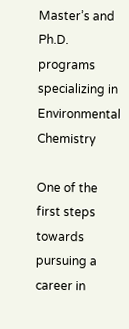Master’s and Ph.D. programs specializing in Environmental Chemistry

One of the first steps towards pursuing a career in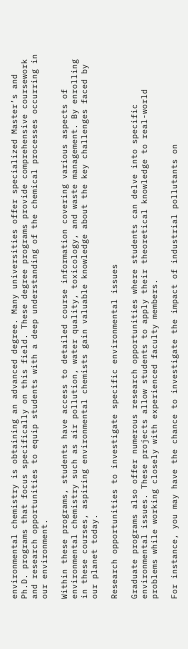environmental chemistry is obtaining an advanced degree. Many universities offer specialized Master’s and Ph.D. programs that focus specifically on this field. These degree programs provide comprehensive coursework and research opportunities to equip students with a deep understanding of the chemical processes occurring in our environment.

Within these programs, students have access to detailed course information covering various aspects of environmental chemistry such as air pollution, water quality, toxicology, and waste management. By enrolling in these courses, aspiring environmental chemists gain valuable knowledge about the key challenges faced by our planet today.

Research opportunities to investigate specific environmental issues

Graduate programs also offer numerous research opportunities where students can delve into specific environmental issues. These projects allow students to apply their theoretical knowledge to real-world problems while working closely with experienced faculty members.

For instance, you may have the chance to investigate the impact of industrial pollutants on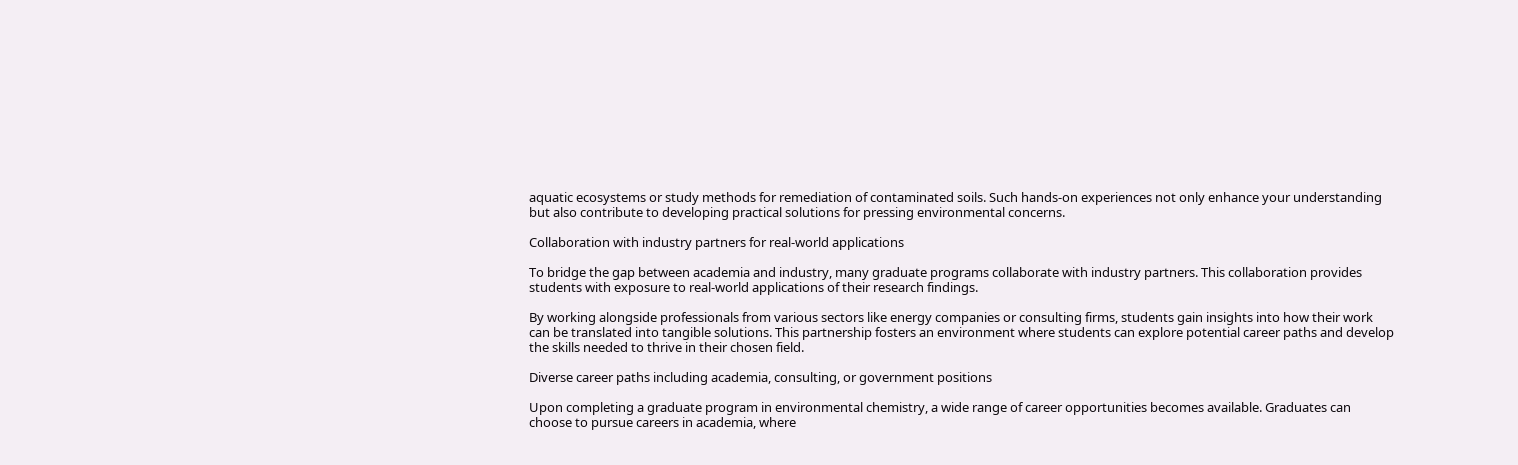aquatic ecosystems or study methods for remediation of contaminated soils. Such hands-on experiences not only enhance your understanding but also contribute to developing practical solutions for pressing environmental concerns.

Collaboration with industry partners for real-world applications

To bridge the gap between academia and industry, many graduate programs collaborate with industry partners. This collaboration provides students with exposure to real-world applications of their research findings.

By working alongside professionals from various sectors like energy companies or consulting firms, students gain insights into how their work can be translated into tangible solutions. This partnership fosters an environment where students can explore potential career paths and develop the skills needed to thrive in their chosen field.

Diverse career paths including academia, consulting, or government positions

Upon completing a graduate program in environmental chemistry, a wide range of career opportunities becomes available. Graduates can choose to pursue careers in academia, where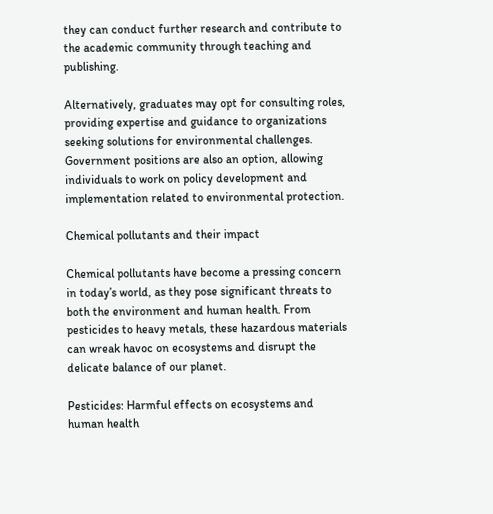they can conduct further research and contribute to the academic community through teaching and publishing.

Alternatively, graduates may opt for consulting roles, providing expertise and guidance to organizations seeking solutions for environmental challenges. Government positions are also an option, allowing individuals to work on policy development and implementation related to environmental protection.

Chemical pollutants and their impact

Chemical pollutants have become a pressing concern in today’s world, as they pose significant threats to both the environment and human health. From pesticides to heavy metals, these hazardous materials can wreak havoc on ecosystems and disrupt the delicate balance of our planet.

Pesticides: Harmful effects on ecosystems and human health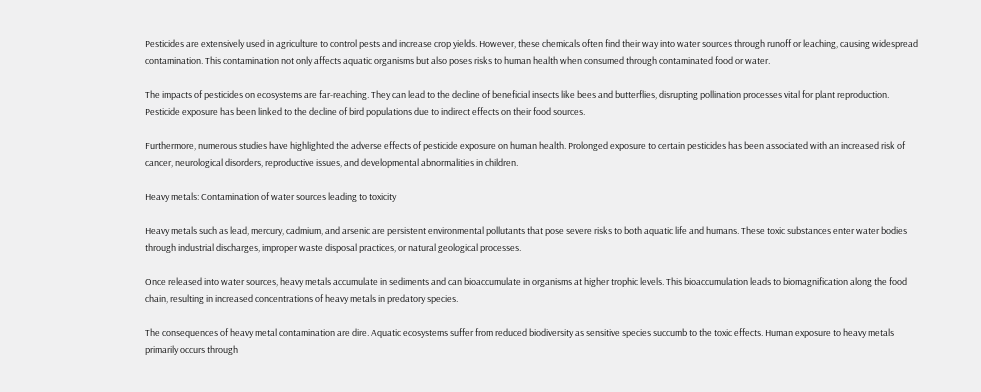Pesticides are extensively used in agriculture to control pests and increase crop yields. However, these chemicals often find their way into water sources through runoff or leaching, causing widespread contamination. This contamination not only affects aquatic organisms but also poses risks to human health when consumed through contaminated food or water.

The impacts of pesticides on ecosystems are far-reaching. They can lead to the decline of beneficial insects like bees and butterflies, disrupting pollination processes vital for plant reproduction. Pesticide exposure has been linked to the decline of bird populations due to indirect effects on their food sources.

Furthermore, numerous studies have highlighted the adverse effects of pesticide exposure on human health. Prolonged exposure to certain pesticides has been associated with an increased risk of cancer, neurological disorders, reproductive issues, and developmental abnormalities in children.

Heavy metals: Contamination of water sources leading to toxicity

Heavy metals such as lead, mercury, cadmium, and arsenic are persistent environmental pollutants that pose severe risks to both aquatic life and humans. These toxic substances enter water bodies through industrial discharges, improper waste disposal practices, or natural geological processes.

Once released into water sources, heavy metals accumulate in sediments and can bioaccumulate in organisms at higher trophic levels. This bioaccumulation leads to biomagnification along the food chain, resulting in increased concentrations of heavy metals in predatory species.

The consequences of heavy metal contamination are dire. Aquatic ecosystems suffer from reduced biodiversity as sensitive species succumb to the toxic effects. Human exposure to heavy metals primarily occurs through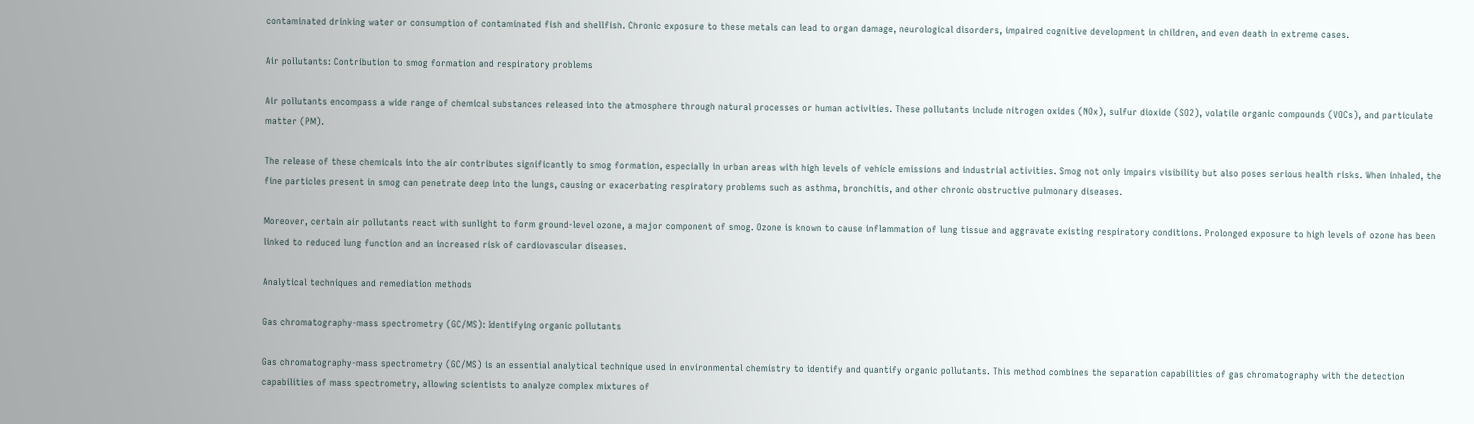contaminated drinking water or consumption of contaminated fish and shellfish. Chronic exposure to these metals can lead to organ damage, neurological disorders, impaired cognitive development in children, and even death in extreme cases.

Air pollutants: Contribution to smog formation and respiratory problems

Air pollutants encompass a wide range of chemical substances released into the atmosphere through natural processes or human activities. These pollutants include nitrogen oxides (NOx), sulfur dioxide (SO2), volatile organic compounds (VOCs), and particulate matter (PM).

The release of these chemicals into the air contributes significantly to smog formation, especially in urban areas with high levels of vehicle emissions and industrial activities. Smog not only impairs visibility but also poses serious health risks. When inhaled, the fine particles present in smog can penetrate deep into the lungs, causing or exacerbating respiratory problems such as asthma, bronchitis, and other chronic obstructive pulmonary diseases.

Moreover, certain air pollutants react with sunlight to form ground-level ozone, a major component of smog. Ozone is known to cause inflammation of lung tissue and aggravate existing respiratory conditions. Prolonged exposure to high levels of ozone has been linked to reduced lung function and an increased risk of cardiovascular diseases.

Analytical techniques and remediation methods

Gas chromatography-mass spectrometry (GC/MS): Identifying organic pollutants

Gas chromatography-mass spectrometry (GC/MS) is an essential analytical technique used in environmental chemistry to identify and quantify organic pollutants. This method combines the separation capabilities of gas chromatography with the detection capabilities of mass spectrometry, allowing scientists to analyze complex mixtures of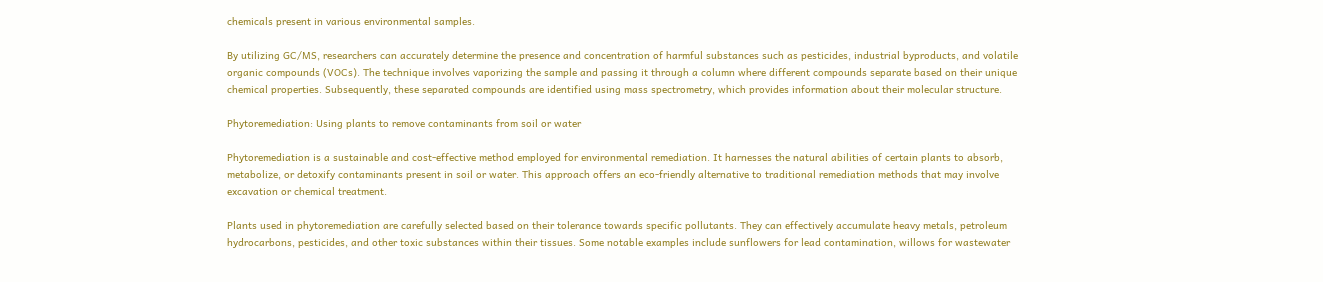chemicals present in various environmental samples.

By utilizing GC/MS, researchers can accurately determine the presence and concentration of harmful substances such as pesticides, industrial byproducts, and volatile organic compounds (VOCs). The technique involves vaporizing the sample and passing it through a column where different compounds separate based on their unique chemical properties. Subsequently, these separated compounds are identified using mass spectrometry, which provides information about their molecular structure.

Phytoremediation: Using plants to remove contaminants from soil or water

Phytoremediation is a sustainable and cost-effective method employed for environmental remediation. It harnesses the natural abilities of certain plants to absorb, metabolize, or detoxify contaminants present in soil or water. This approach offers an eco-friendly alternative to traditional remediation methods that may involve excavation or chemical treatment.

Plants used in phytoremediation are carefully selected based on their tolerance towards specific pollutants. They can effectively accumulate heavy metals, petroleum hydrocarbons, pesticides, and other toxic substances within their tissues. Some notable examples include sunflowers for lead contamination, willows for wastewater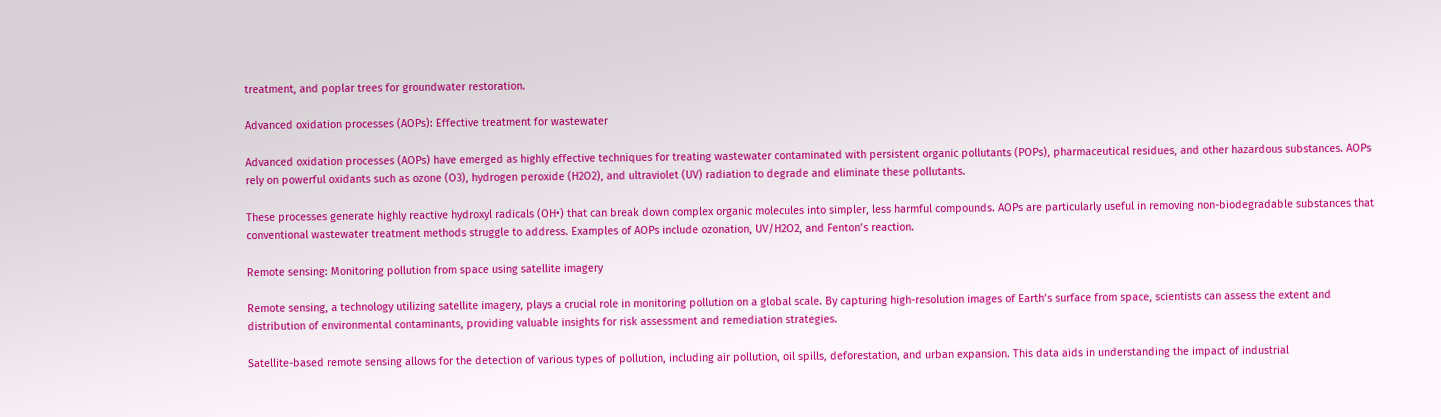treatment, and poplar trees for groundwater restoration.

Advanced oxidation processes (AOPs): Effective treatment for wastewater

Advanced oxidation processes (AOPs) have emerged as highly effective techniques for treating wastewater contaminated with persistent organic pollutants (POPs), pharmaceutical residues, and other hazardous substances. AOPs rely on powerful oxidants such as ozone (O3), hydrogen peroxide (H2O2), and ultraviolet (UV) radiation to degrade and eliminate these pollutants.

These processes generate highly reactive hydroxyl radicals (OH•) that can break down complex organic molecules into simpler, less harmful compounds. AOPs are particularly useful in removing non-biodegradable substances that conventional wastewater treatment methods struggle to address. Examples of AOPs include ozonation, UV/H2O2, and Fenton’s reaction.

Remote sensing: Monitoring pollution from space using satellite imagery

Remote sensing, a technology utilizing satellite imagery, plays a crucial role in monitoring pollution on a global scale. By capturing high-resolution images of Earth’s surface from space, scientists can assess the extent and distribution of environmental contaminants, providing valuable insights for risk assessment and remediation strategies.

Satellite-based remote sensing allows for the detection of various types of pollution, including air pollution, oil spills, deforestation, and urban expansion. This data aids in understanding the impact of industrial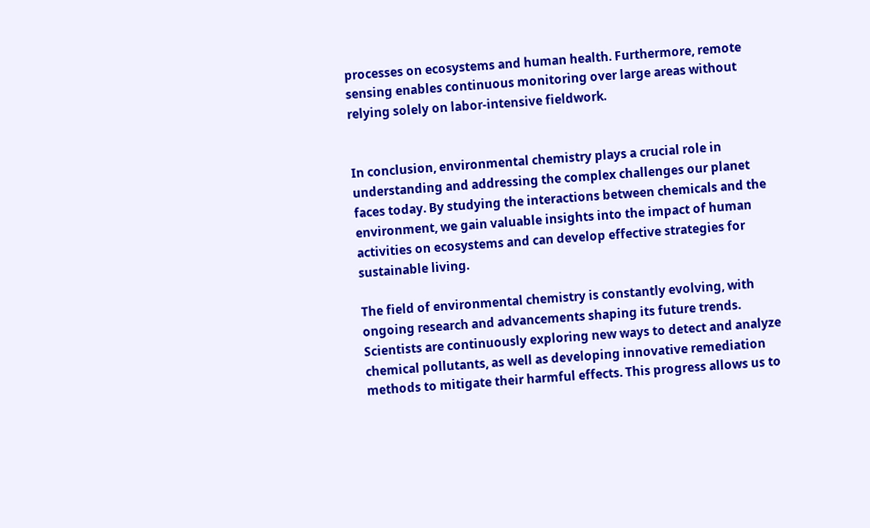processes on ecosystems and human health. Furthermore, remote sensing enables continuous monitoring over large areas without relying solely on labor-intensive fieldwork.


In conclusion, environmental chemistry plays a crucial role in understanding and addressing the complex challenges our planet faces today. By studying the interactions between chemicals and the environment, we gain valuable insights into the impact of human activities on ecosystems and can develop effective strategies for sustainable living.

The field of environmental chemistry is constantly evolving, with ongoing research and advancements shaping its future trends. Scientists are continuously exploring new ways to detect and analyze chemical pollutants, as well as developing innovative remediation methods to mitigate their harmful effects. This progress allows us to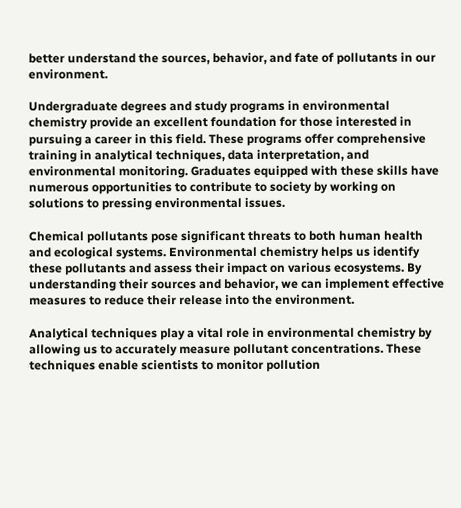better understand the sources, behavior, and fate of pollutants in our environment.

Undergraduate degrees and study programs in environmental chemistry provide an excellent foundation for those interested in pursuing a career in this field. These programs offer comprehensive training in analytical techniques, data interpretation, and environmental monitoring. Graduates equipped with these skills have numerous opportunities to contribute to society by working on solutions to pressing environmental issues.

Chemical pollutants pose significant threats to both human health and ecological systems. Environmental chemistry helps us identify these pollutants and assess their impact on various ecosystems. By understanding their sources and behavior, we can implement effective measures to reduce their release into the environment.

Analytical techniques play a vital role in environmental chemistry by allowing us to accurately measure pollutant concentrations. These techniques enable scientists to monitor pollution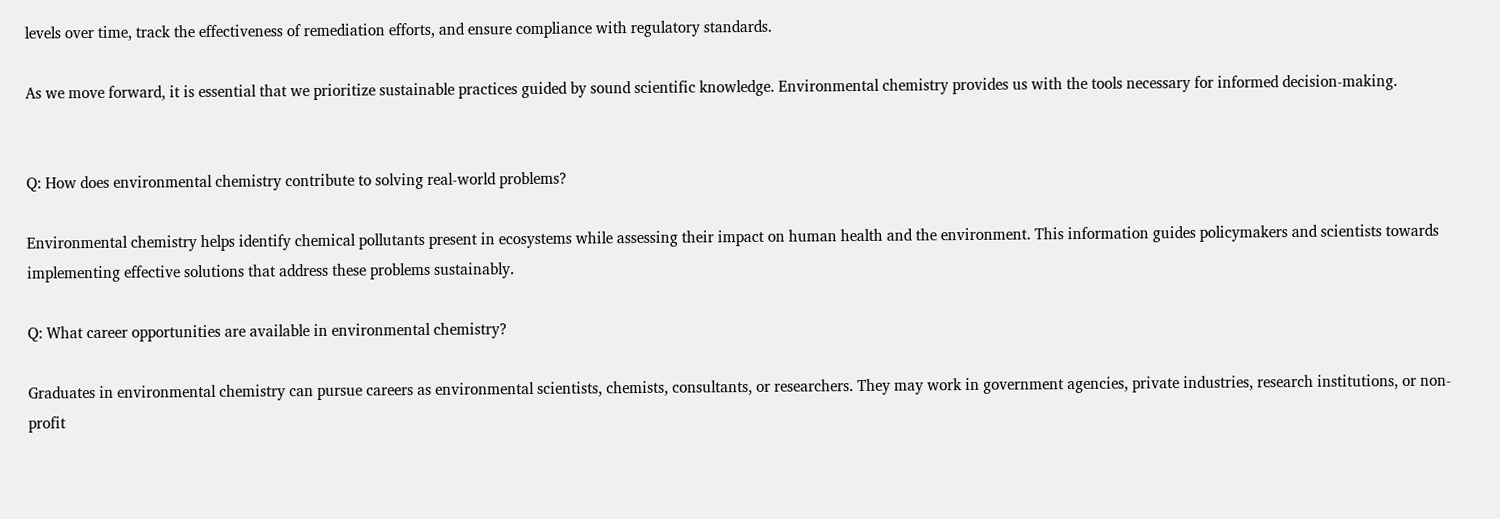levels over time, track the effectiveness of remediation efforts, and ensure compliance with regulatory standards.

As we move forward, it is essential that we prioritize sustainable practices guided by sound scientific knowledge. Environmental chemistry provides us with the tools necessary for informed decision-making.


Q: How does environmental chemistry contribute to solving real-world problems?

Environmental chemistry helps identify chemical pollutants present in ecosystems while assessing their impact on human health and the environment. This information guides policymakers and scientists towards implementing effective solutions that address these problems sustainably.

Q: What career opportunities are available in environmental chemistry?

Graduates in environmental chemistry can pursue careers as environmental scientists, chemists, consultants, or researchers. They may work in government agencies, private industries, research institutions, or non-profit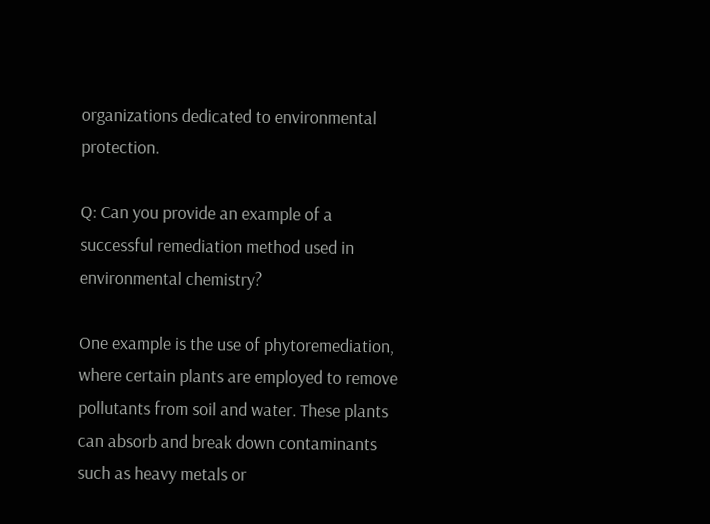organizations dedicated to environmental protection.

Q: Can you provide an example of a successful remediation method used in environmental chemistry?

One example is the use of phytoremediation, where certain plants are employed to remove pollutants from soil and water. These plants can absorb and break down contaminants such as heavy metals or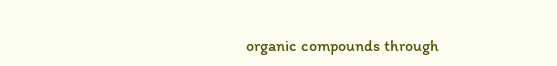organic compounds through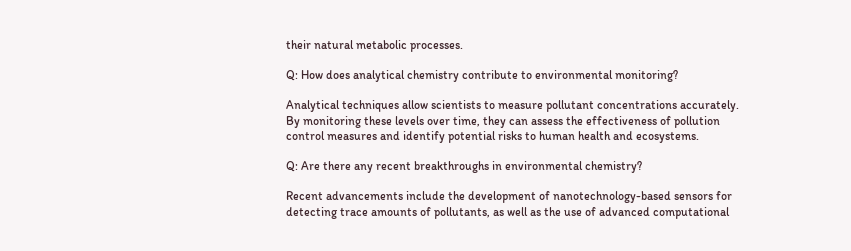their natural metabolic processes.

Q: How does analytical chemistry contribute to environmental monitoring?

Analytical techniques allow scientists to measure pollutant concentrations accurately. By monitoring these levels over time, they can assess the effectiveness of pollution control measures and identify potential risks to human health and ecosystems.

Q: Are there any recent breakthroughs in environmental chemistry?

Recent advancements include the development of nanotechnology-based sensors for detecting trace amounts of pollutants, as well as the use of advanced computational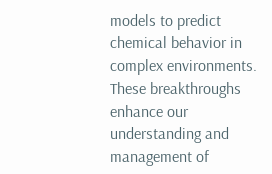models to predict chemical behavior in complex environments. These breakthroughs enhance our understanding and management of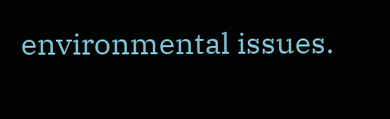environmental issues.